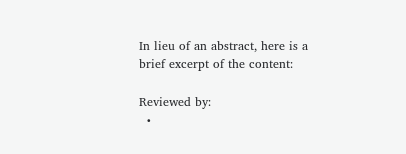In lieu of an abstract, here is a brief excerpt of the content:

Reviewed by:
  •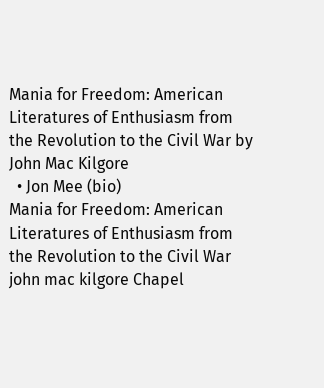Mania for Freedom: American Literatures of Enthusiasm from the Revolution to the Civil War by John Mac Kilgore
  • Jon Mee (bio)
Mania for Freedom: American Literatures of Enthusiasm from the Revolution to the Civil War john mac kilgore Chapel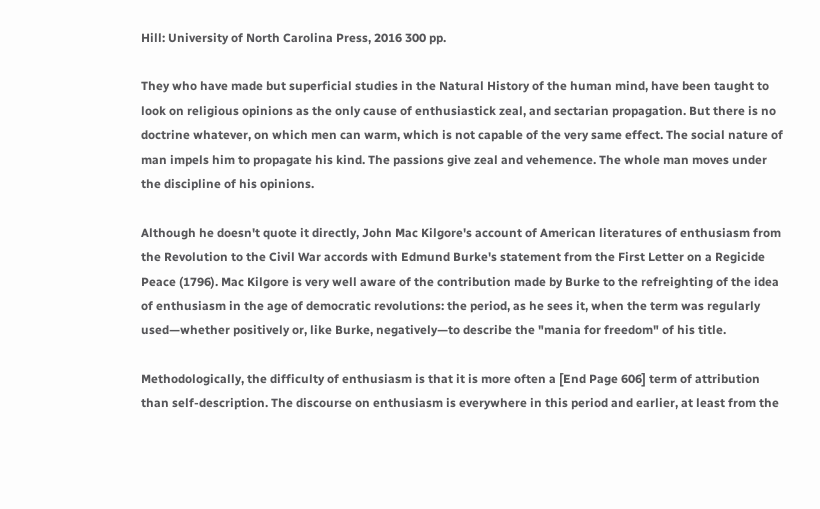Hill: University of North Carolina Press, 2016 300 pp.

They who have made but superficial studies in the Natural History of the human mind, have been taught to look on religious opinions as the only cause of enthusiastick zeal, and sectarian propagation. But there is no doctrine whatever, on which men can warm, which is not capable of the very same effect. The social nature of man impels him to propagate his kind. The passions give zeal and vehemence. The whole man moves under the discipline of his opinions.

Although he doesn't quote it directly, John Mac Kilgore's account of American literatures of enthusiasm from the Revolution to the Civil War accords with Edmund Burke's statement from the First Letter on a Regicide Peace (1796). Mac Kilgore is very well aware of the contribution made by Burke to the refreighting of the idea of enthusiasm in the age of democratic revolutions: the period, as he sees it, when the term was regularly used—whether positively or, like Burke, negatively—to describe the "mania for freedom" of his title.

Methodologically, the difficulty of enthusiasm is that it is more often a [End Page 606] term of attribution than self-description. The discourse on enthusiasm is everywhere in this period and earlier, at least from the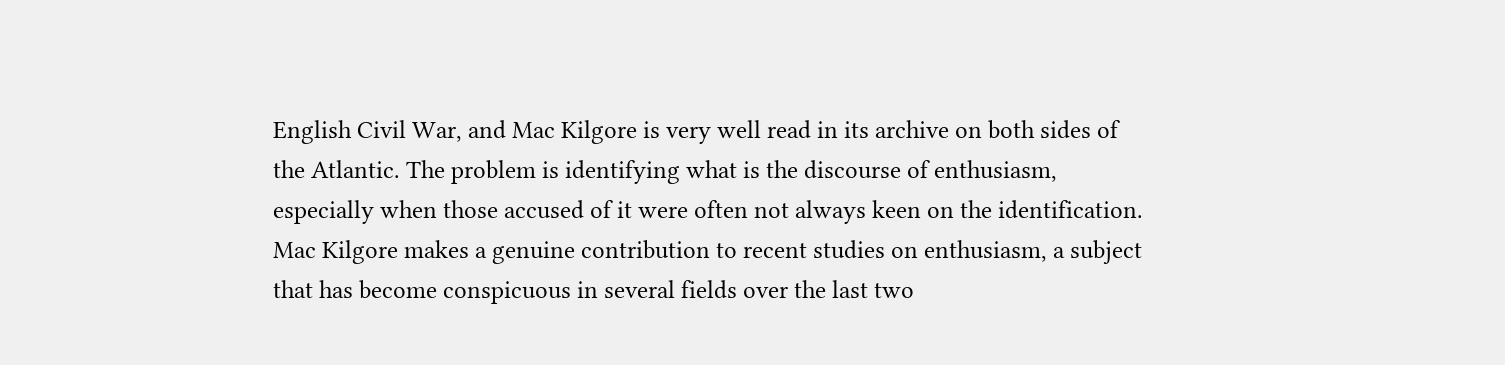English Civil War, and Mac Kilgore is very well read in its archive on both sides of the Atlantic. The problem is identifying what is the discourse of enthusiasm, especially when those accused of it were often not always keen on the identification. Mac Kilgore makes a genuine contribution to recent studies on enthusiasm, a subject that has become conspicuous in several fields over the last two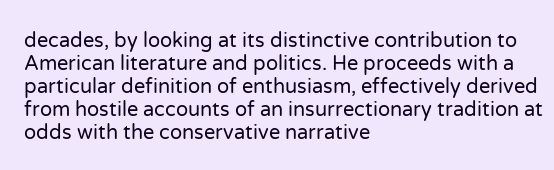decades, by looking at its distinctive contribution to American literature and politics. He proceeds with a particular definition of enthusiasm, effectively derived from hostile accounts of an insurrectionary tradition at odds with the conservative narrative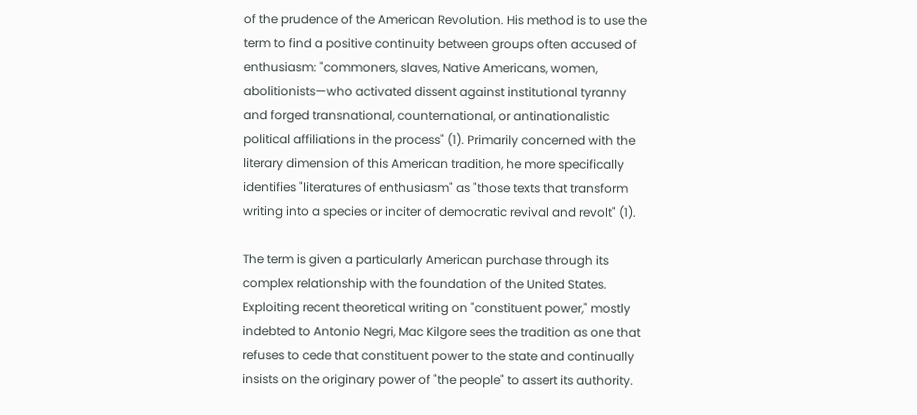of the prudence of the American Revolution. His method is to use the term to find a positive continuity between groups often accused of enthusiasm: "commoners, slaves, Native Americans, women, abolitionists—who activated dissent against institutional tyranny and forged transnational, counternational, or antinationalistic political affiliations in the process" (1). Primarily concerned with the literary dimension of this American tradition, he more specifically identifies "literatures of enthusiasm" as "those texts that transform writing into a species or inciter of democratic revival and revolt" (1).

The term is given a particularly American purchase through its complex relationship with the foundation of the United States. Exploiting recent theoretical writing on "constituent power," mostly indebted to Antonio Negri, Mac Kilgore sees the tradition as one that refuses to cede that constituent power to the state and continually insists on the originary power of "the people" to assert its authority.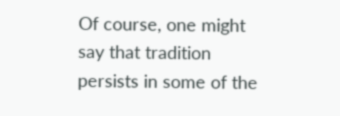Of course, one might say that tradition persists in some of the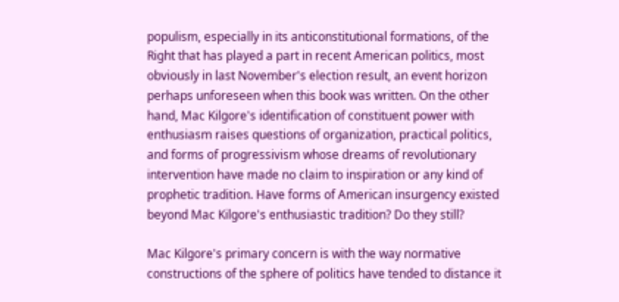populism, especially in its anticonstitutional formations, of the Right that has played a part in recent American politics, most obviously in last November's election result, an event horizon perhaps unforeseen when this book was written. On the other hand, Mac Kilgore's identification of constituent power with enthusiasm raises questions of organization, practical politics, and forms of progressivism whose dreams of revolutionary intervention have made no claim to inspiration or any kind of prophetic tradition. Have forms of American insurgency existed beyond Mac Kilgore's enthusiastic tradition? Do they still?

Mac Kilgore's primary concern is with the way normative constructions of the sphere of politics have tended to distance it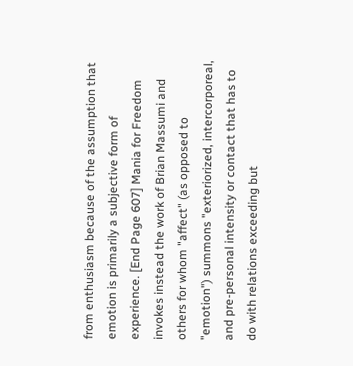from enthusiasm because of the assumption that emotion is primarily a subjective form of experience. [End Page 607] Mania for Freedom invokes instead the work of Brian Massumi and others for whom "affect" (as opposed to "emotion") summons "exteriorized, intercorporeal, and pre-personal intensity or contact that has to do with relations exceeding but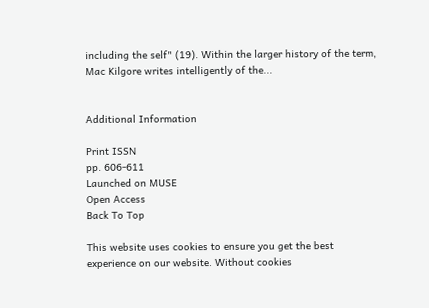including the self" (19). Within the larger history of the term, Mac Kilgore writes intelligently of the...


Additional Information

Print ISSN
pp. 606-611
Launched on MUSE
Open Access
Back To Top

This website uses cookies to ensure you get the best experience on our website. Without cookies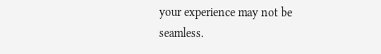your experience may not be seamless.